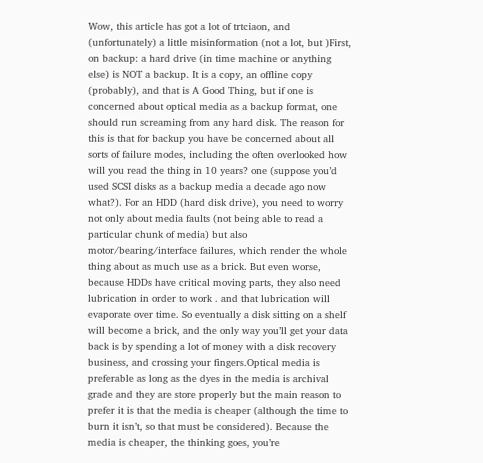Wow, this article has got a lot of trtciaon, and (unfortunately) a little misinformation (not a lot, but )First, on backup: a hard drive (in time machine or anything else) is NOT a backup. It is a copy, an offline copy (probably), and that is A Good Thing, but if one is concerned about optical media as a backup format, one should run screaming from any hard disk. The reason for this is that for backup you have be concerned about all sorts of failure modes, including the often overlooked how will you read the thing in 10 years? one (suppose you’d used SCSI disks as a backup media a decade ago now what?). For an HDD (hard disk drive), you need to worry not only about media faults (not being able to read a particular chunk of media) but also motor/bearing/interface failures, which render the whole thing about as much use as a brick. But even worse, because HDDs have critical moving parts, they also need lubrication in order to work . and that lubrication will evaporate over time. So eventually a disk sitting on a shelf will become a brick, and the only way you’ll get your data back is by spending a lot of money with a disk recovery business, and crossing your fingers.Optical media is preferable as long as the dyes in the media is archival grade and they are store properly but the main reason to prefer it is that the media is cheaper (although the time to burn it isn’t, so that must be considered). Because the media is cheaper, the thinking goes, you’re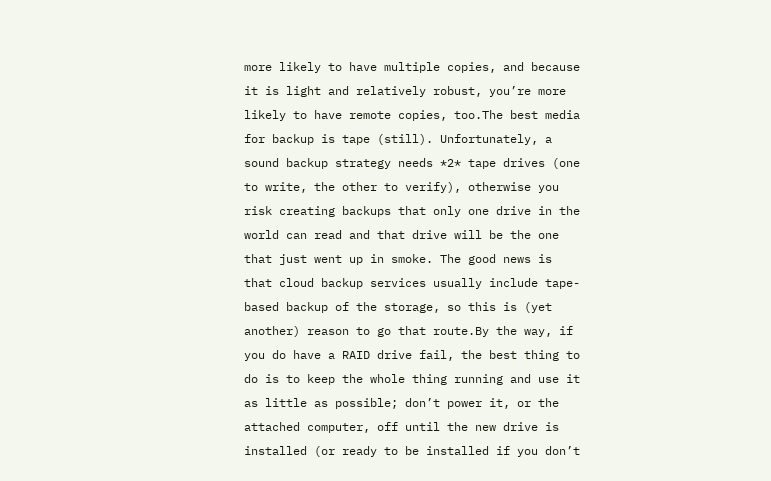more likely to have multiple copies, and because it is light and relatively robust, you’re more likely to have remote copies, too.The best media for backup is tape (still). Unfortunately, a sound backup strategy needs *2* tape drives (one to write, the other to verify), otherwise you risk creating backups that only one drive in the world can read and that drive will be the one that just went up in smoke. The good news is that cloud backup services usually include tape-based backup of the storage, so this is (yet another) reason to go that route.By the way, if you do have a RAID drive fail, the best thing to do is to keep the whole thing running and use it as little as possible; don’t power it, or the attached computer, off until the new drive is installed (or ready to be installed if you don’t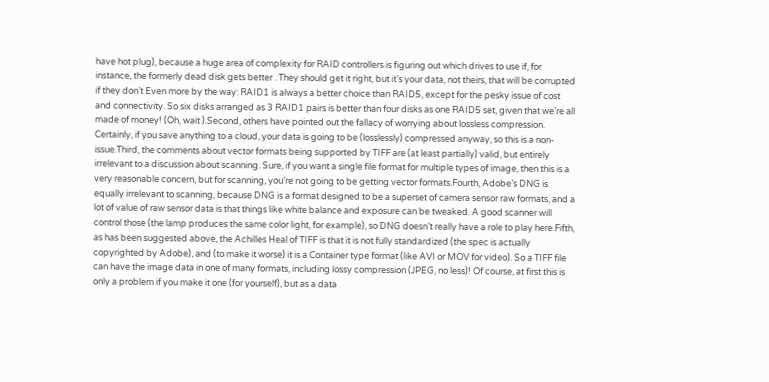have hot plug), because a huge area of complexity for RAID controllers is figuring out which drives to use if, for instance, the formerly dead disk gets better . They should get it right, but it’s your data, not theirs, that will be corrupted if they don’t Even more by the way: RAID1 is always a better choice than RAID5, except for the pesky issue of cost and connectivity. So six disks arranged as 3 RAID1 pairs is better than four disks as one RAID5 set, given that we’re all made of money! (Oh, wait ).Second, others have pointed out the fallacy of worrying about lossless compression. Certainly, if you save anything to a cloud, your data is going to be (losslessly) compressed anyway, so this is a non-issue.Third, the comments about vector formats being supported by TIFF are (at least partially) valid, but entirely irrelevant to a discussion about scanning. Sure, if you want a single file format for multiple types of image, then this is a very reasonable concern, but for scanning, you’re not going to be getting vector formats.Fourth, Adobe’s DNG is equally irrelevant to scanning, because DNG is a format designed to be a superset of camera sensor raw formats, and a lot of value of raw sensor data is that things like white balance and exposure can be tweaked. A good scanner will control those (the lamp produces the same color light, for example), so DNG doesn’t really have a role to play here.Fifth, as has been suggested above, the Achilles Heal of TIFF is that it is not fully standardized (the spec is actually copyrighted by Adobe), and (to make it worse) it is a Container type format (like AVI or MOV for video). So a TIFF file can have the image data in one of many formats, including lossy compression (JPEG, no less)! Of course, at first this is only a problem if you make it one (for yourself), but as a data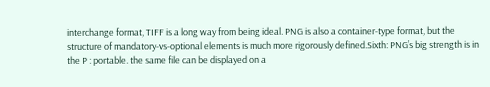interchange format, TIFF is a long way from being ideal. PNG is also a container-type format, but the structure of mandatory-vs-optional elements is much more rigorously defined.Sixth: PNG’s big strength is in the P : portable. the same file can be displayed on a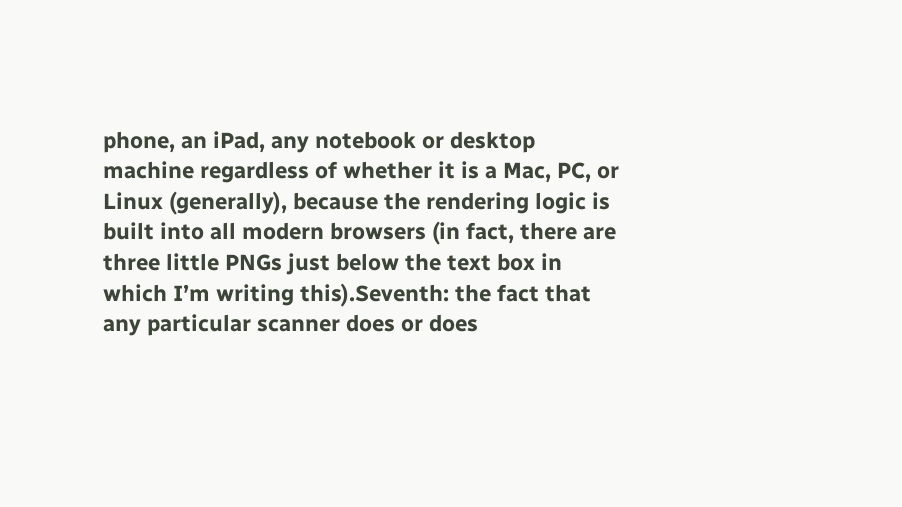phone, an iPad, any notebook or desktop machine regardless of whether it is a Mac, PC, or Linux (generally), because the rendering logic is built into all modern browsers (in fact, there are three little PNGs just below the text box in which I’m writing this).Seventh: the fact that any particular scanner does or does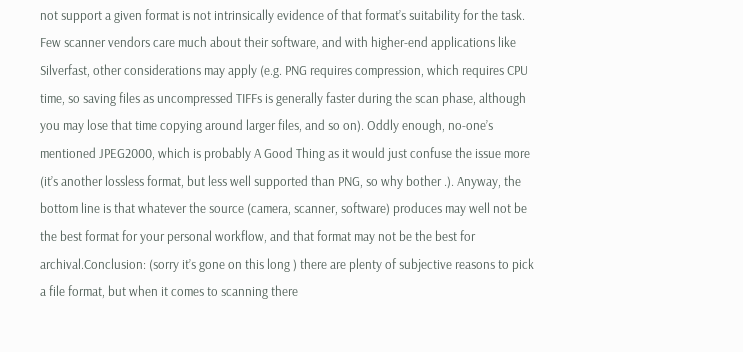not support a given format is not intrinsically evidence of that format’s suitability for the task. Few scanner vendors care much about their software, and with higher-end applications like Silverfast, other considerations may apply (e.g. PNG requires compression, which requires CPU time, so saving files as uncompressed TIFFs is generally faster during the scan phase, although you may lose that time copying around larger files, and so on). Oddly enough, no-one’s mentioned JPEG2000, which is probably A Good Thing as it would just confuse the issue more (it’s another lossless format, but less well supported than PNG, so why bother .). Anyway, the bottom line is that whatever the source (camera, scanner, software) produces may well not be the best format for your personal workflow, and that format may not be the best for archival.Conclusion: (sorry it’s gone on this long ) there are plenty of subjective reasons to pick a file format, but when it comes to scanning there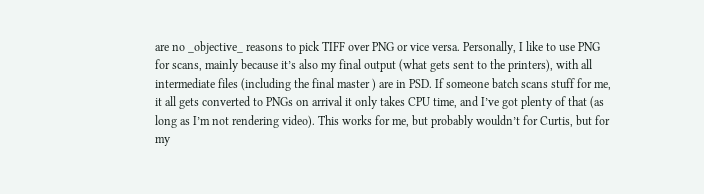are no _objective_ reasons to pick TIFF over PNG or vice versa. Personally, I like to use PNG for scans, mainly because it’s also my final output (what gets sent to the printers), with all intermediate files (including the final master ) are in PSD. If someone batch scans stuff for me, it all gets converted to PNGs on arrival it only takes CPU time, and I’ve got plenty of that (as long as I’m not rendering video). This works for me, but probably wouldn’t for Curtis, but for my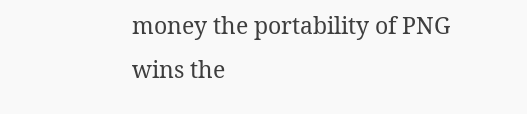money the portability of PNG wins the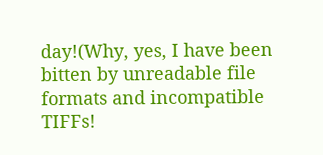day!(Why, yes, I have been bitten by unreadable file formats and incompatible TIFFs!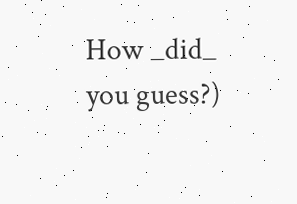How _did_ you guess?)